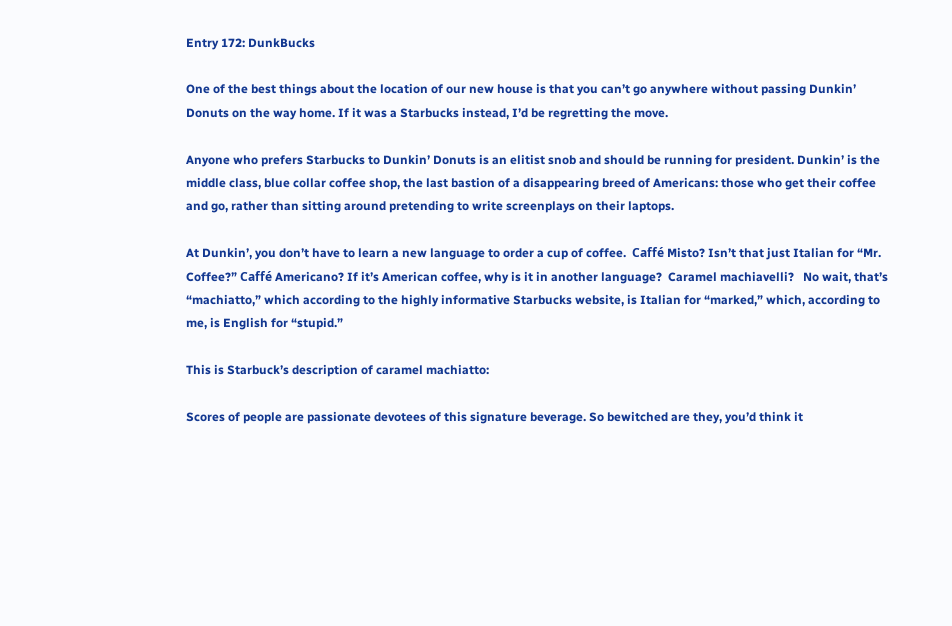Entry 172: DunkBucks

One of the best things about the location of our new house is that you can’t go anywhere without passing Dunkin’ Donuts on the way home. If it was a Starbucks instead, I’d be regretting the move.

Anyone who prefers Starbucks to Dunkin’ Donuts is an elitist snob and should be running for president. Dunkin’ is the middle class, blue collar coffee shop, the last bastion of a disappearing breed of Americans: those who get their coffee and go, rather than sitting around pretending to write screenplays on their laptops.

At Dunkin’, you don’t have to learn a new language to order a cup of coffee.  Caffé Misto? Isn’t that just Italian for “Mr. Coffee?” Caffé Americano? If it’s American coffee, why is it in another language?  Caramel machiavelli?   No wait, that’s “machiatto,” which according to the highly informative Starbucks website, is Italian for “marked,” which, according to me, is English for “stupid.”

This is Starbuck’s description of caramel machiatto:

Scores of people are passionate devotees of this signature beverage. So bewitched are they, you’d think it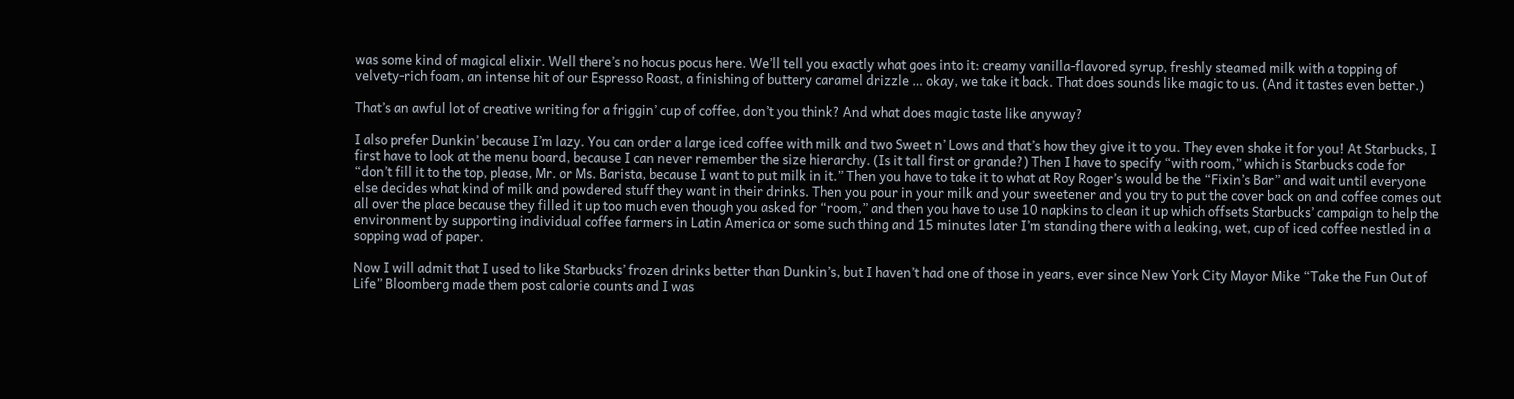was some kind of magical elixir. Well there’s no hocus pocus here. We’ll tell you exactly what goes into it: creamy vanilla-flavored syrup, freshly steamed milk with a topping of velvety-rich foam, an intense hit of our Espresso Roast, a finishing of buttery caramel drizzle … okay, we take it back. That does sounds like magic to us. (And it tastes even better.)

That’s an awful lot of creative writing for a friggin’ cup of coffee, don’t you think? And what does magic taste like anyway?

I also prefer Dunkin’ because I’m lazy. You can order a large iced coffee with milk and two Sweet n’ Lows and that’s how they give it to you. They even shake it for you! At Starbucks, I first have to look at the menu board, because I can never remember the size hierarchy. (Is it tall first or grande?) Then I have to specify “with room,” which is Starbucks code for “don’t fill it to the top, please, Mr. or Ms. Barista, because I want to put milk in it.” Then you have to take it to what at Roy Roger’s would be the “Fixin’s Bar” and wait until everyone else decides what kind of milk and powdered stuff they want in their drinks. Then you pour in your milk and your sweetener and you try to put the cover back on and coffee comes out all over the place because they filled it up too much even though you asked for “room,” and then you have to use 10 napkins to clean it up which offsets Starbucks’ campaign to help the environment by supporting individual coffee farmers in Latin America or some such thing and 15 minutes later I’m standing there with a leaking, wet, cup of iced coffee nestled in a sopping wad of paper.

Now I will admit that I used to like Starbucks’ frozen drinks better than Dunkin’s, but I haven’t had one of those in years, ever since New York City Mayor Mike “Take the Fun Out of Life” Bloomberg made them post calorie counts and I was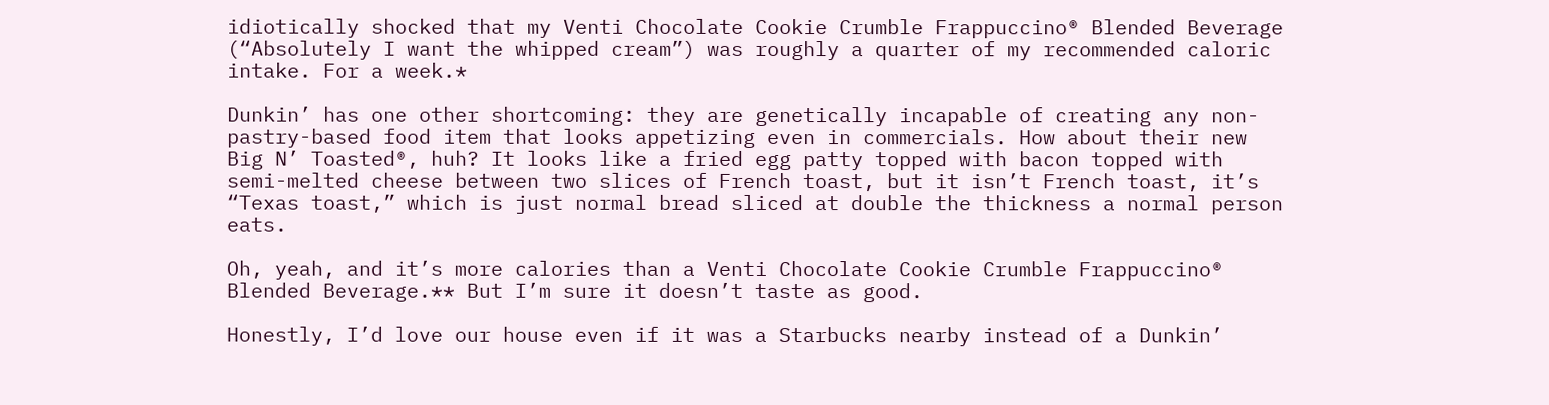idiotically shocked that my Venti Chocolate Cookie Crumble Frappuccino® Blended Beverage (“Absolutely I want the whipped cream”) was roughly a quarter of my recommended caloric intake. For a week.*

Dunkin’ has one other shortcoming: they are genetically incapable of creating any non-pastry-based food item that looks appetizing even in commercials. How about their new Big N’ Toasted®, huh? It looks like a fried egg patty topped with bacon topped with semi-melted cheese between two slices of French toast, but it isn’t French toast, it’s “Texas toast,” which is just normal bread sliced at double the thickness a normal person eats.

Oh, yeah, and it’s more calories than a Venti Chocolate Cookie Crumble Frappuccino® Blended Beverage.** But I’m sure it doesn’t taste as good.

Honestly, I’d love our house even if it was a Starbucks nearby instead of a Dunkin’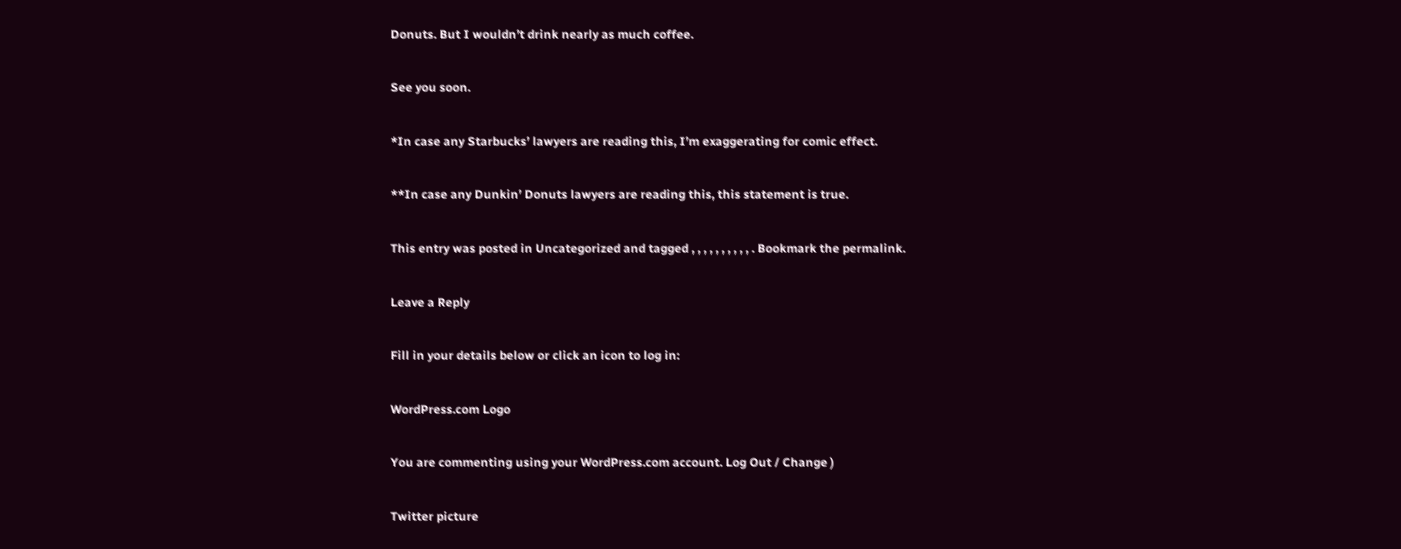Donuts. But I wouldn’t drink nearly as much coffee.

See you soon.

*In case any Starbucks’ lawyers are reading this, I’m exaggerating for comic effect.

**In case any Dunkin’ Donuts lawyers are reading this, this statement is true.

This entry was posted in Uncategorized and tagged , , , , , , , , , , . Bookmark the permalink.

Leave a Reply

Fill in your details below or click an icon to log in:

WordPress.com Logo

You are commenting using your WordPress.com account. Log Out / Change )

Twitter picture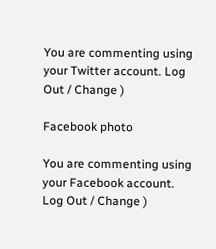You are commenting using your Twitter account. Log Out / Change )

Facebook photo

You are commenting using your Facebook account. Log Out / Change )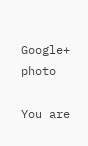Google+ photo

You are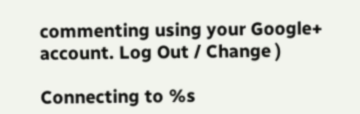commenting using your Google+ account. Log Out / Change )

Connecting to %s